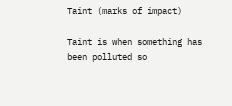Taint (marks of impact)

Taint is when something has been polluted so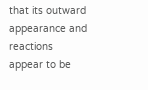that its outward appearance and reactions appear to be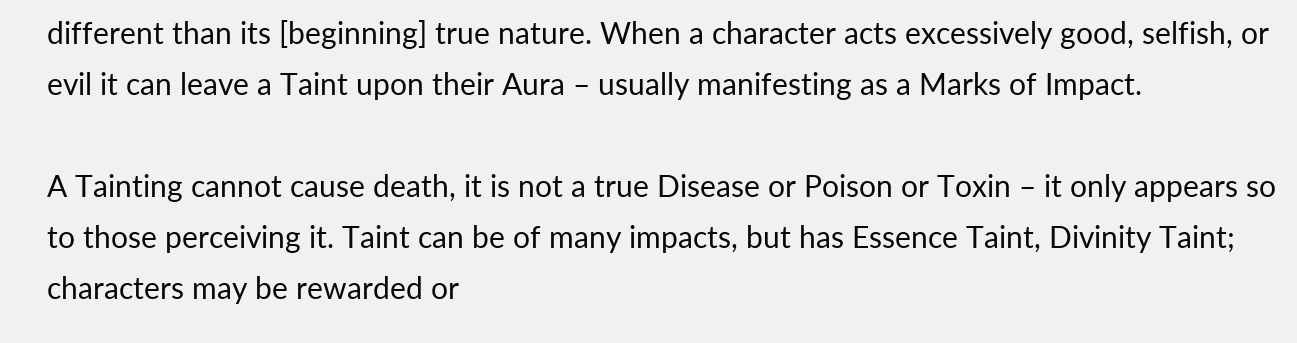different than its [beginning] true nature. When a character acts excessively good, selfish, or evil it can leave a Taint upon their Aura – usually manifesting as a Marks of Impact.

A Tainting cannot cause death, it is not a true Disease or Poison or Toxin – it only appears so to those perceiving it. Taint can be of many impacts, but has Essence Taint, Divinity Taint; characters may be rewarded or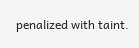penalized with taint.